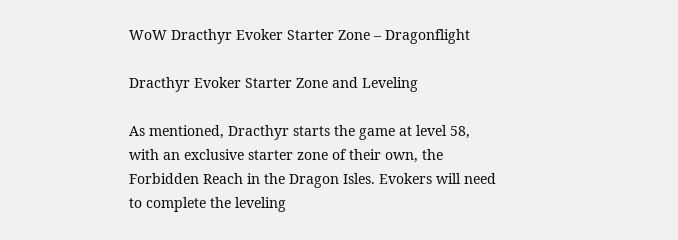WoW Dracthyr Evoker Starter Zone – Dragonflight

Dracthyr Evoker Starter Zone and Leveling

As mentioned, Dracthyr starts the game at level 58, with an exclusive starter zone of their own, the Forbidden Reach in the Dragon Isles. Evokers will need to complete the leveling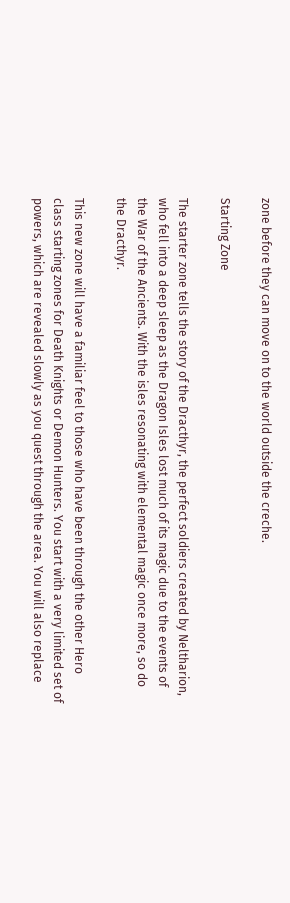zone before they can move on to the world outside the creche.

Starting Zone

The starter zone tells the story of the Dracthyr, the perfect soldiers created by Neltharion, who fell into a deep sleep as the Dragon Isles lost much of its magic due to the events of the War of the Ancients. With the isles resonating with elemental magic once more, so do the Dracthyr.

This new zone will have a familiar feel to those who have been through the other Hero class starting zones for Death Knights or Demon Hunters. You start with a very limited set of powers, which are revealed slowly as you quest through the area. You will also replace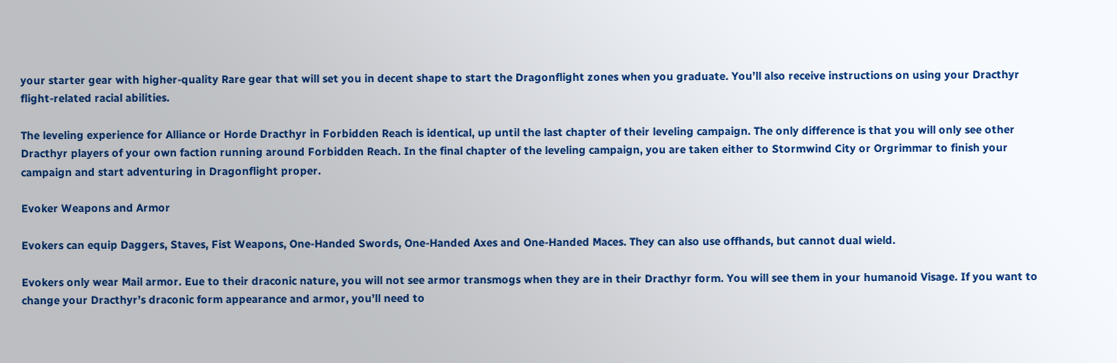your starter gear with higher-quality Rare gear that will set you in decent shape to start the Dragonflight zones when you graduate. You’ll also receive instructions on using your Dracthyr flight-related racial abilities.

The leveling experience for Alliance or Horde Dracthyr in Forbidden Reach is identical, up until the last chapter of their leveling campaign. The only difference is that you will only see other Dracthyr players of your own faction running around Forbidden Reach. In the final chapter of the leveling campaign, you are taken either to Stormwind City or Orgrimmar to finish your campaign and start adventuring in Dragonflight proper.

Evoker Weapons and Armor

Evokers can equip Daggers, Staves, Fist Weapons, One-Handed Swords, One-Handed Axes and One-Handed Maces. They can also use offhands, but cannot dual wield.

Evokers only wear Mail armor. Eue to their draconic nature, you will not see armor transmogs when they are in their Dracthyr form. You will see them in your humanoid Visage. If you want to change your Dracthyr’s draconic form appearance and armor, you’ll need to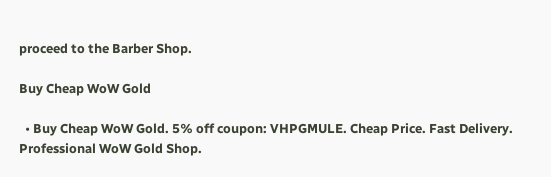proceed to the Barber Shop.

Buy Cheap WoW Gold

  • Buy Cheap WoW Gold. 5% off coupon: VHPGMULE. Cheap Price. Fast Delivery. Professional WoW Gold Shop.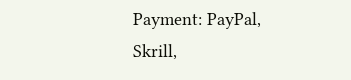Payment: PayPal, Skrill,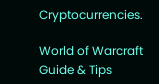Cryptocurrencies.

World of Warcraft Guide & Tips